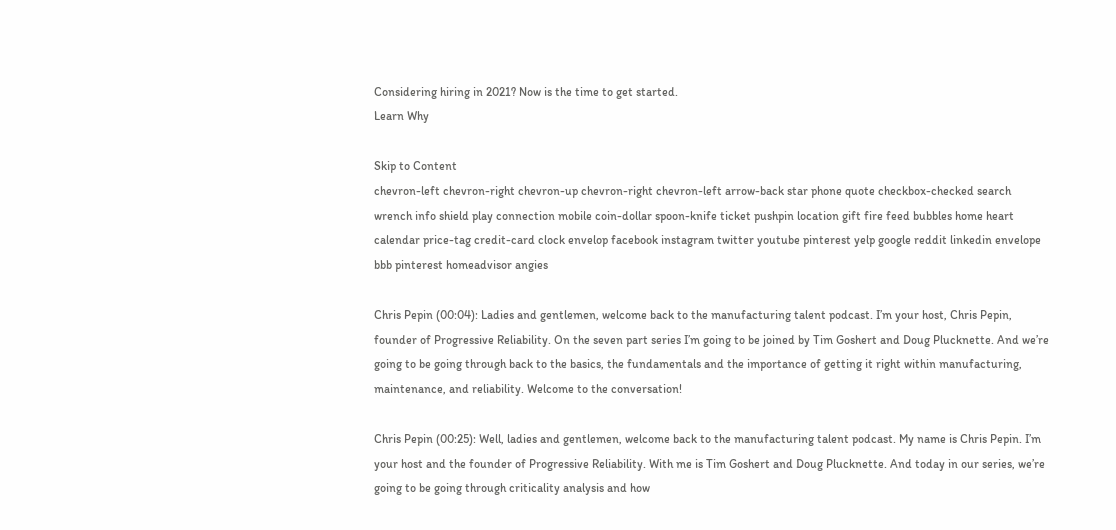Considering hiring in 2021? Now is the time to get started.
Learn Why

Skip to Content
chevron-left chevron-right chevron-up chevron-right chevron-left arrow-back star phone quote checkbox-checked search wrench info shield play connection mobile coin-dollar spoon-knife ticket pushpin location gift fire feed bubbles home heart calendar price-tag credit-card clock envelop facebook instagram twitter youtube pinterest yelp google reddit linkedin envelope bbb pinterest homeadvisor angies

Chris Pepin (00:04): Ladies and gentlemen, welcome back to the manufacturing talent podcast. I’m your host, Chris Pepin, founder of Progressive Reliability. On the seven part series I’m going to be joined by Tim Goshert and Doug Plucknette. And we’re going to be going through back to the basics, the fundamentals and the importance of getting it right within manufacturing, maintenance, and reliability. Welcome to the conversation!

Chris Pepin (00:25): Well, ladies and gentlemen, welcome back to the manufacturing talent podcast. My name is Chris Pepin. I’m your host and the founder of Progressive Reliability. With me is Tim Goshert and Doug Plucknette. And today in our series, we’re going to be going through criticality analysis and how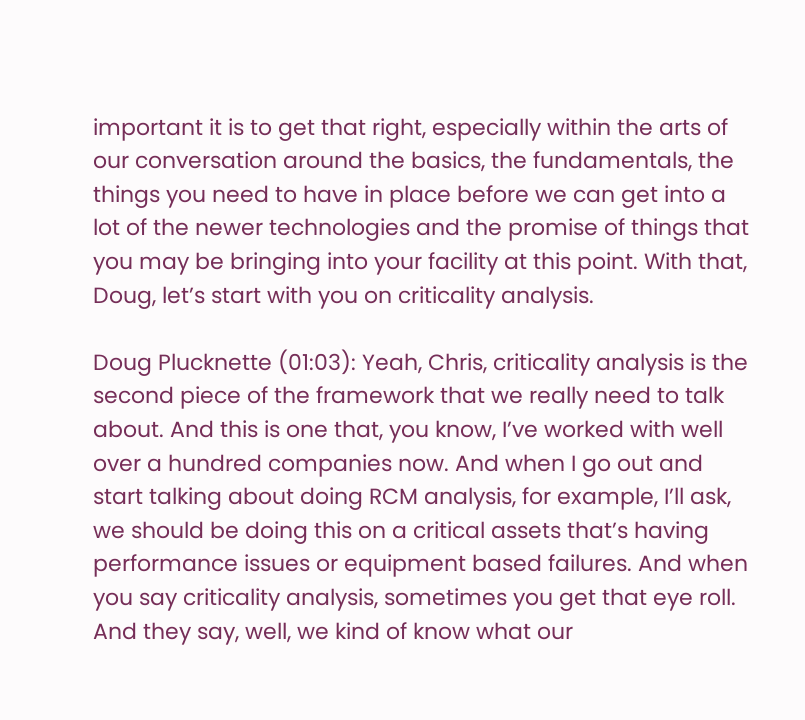important it is to get that right, especially within the arts of our conversation around the basics, the fundamentals, the things you need to have in place before we can get into a lot of the newer technologies and the promise of things that you may be bringing into your facility at this point. With that, Doug, let’s start with you on criticality analysis.

Doug Plucknette (01:03): Yeah, Chris, criticality analysis is the second piece of the framework that we really need to talk about. And this is one that, you know, I’ve worked with well over a hundred companies now. And when I go out and start talking about doing RCM analysis, for example, I’ll ask, we should be doing this on a critical assets that’s having performance issues or equipment based failures. And when you say criticality analysis, sometimes you get that eye roll. And they say, well, we kind of know what our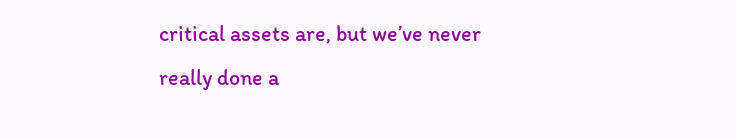critical assets are, but we’ve never really done a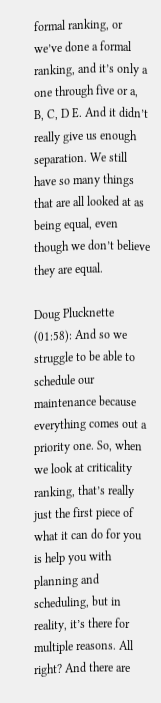formal ranking, or we’ve done a formal ranking, and it’s only a one through five or a, B, C, D E. And it didn’t really give us enough separation. We still have so many things that are all looked at as being equal, even though we don’t believe they are equal.

Doug Plucknette (01:58): And so we struggle to be able to schedule our maintenance because everything comes out a priority one. So, when we look at criticality ranking, that’s really just the first piece of what it can do for you is help you with planning and scheduling, but in reality, it’s there for multiple reasons. All right? And there are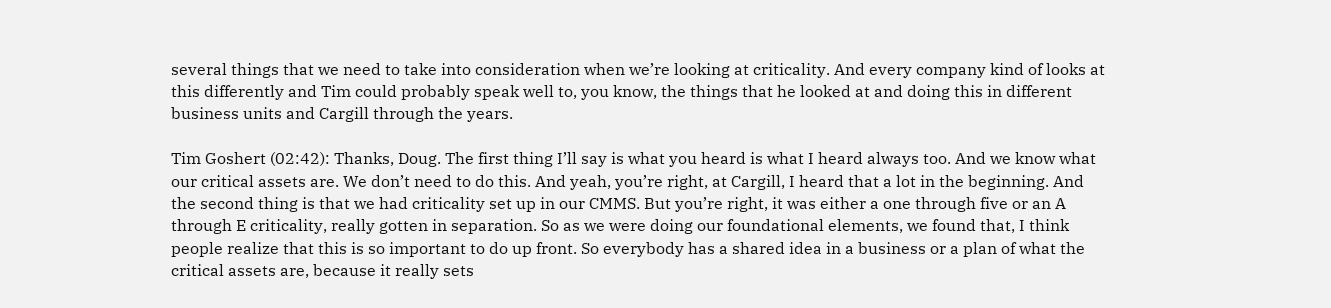several things that we need to take into consideration when we’re looking at criticality. And every company kind of looks at this differently and Tim could probably speak well to, you know, the things that he looked at and doing this in different business units and Cargill through the years.

Tim Goshert (02:42): Thanks, Doug. The first thing I’ll say is what you heard is what I heard always too. And we know what our critical assets are. We don’t need to do this. And yeah, you’re right, at Cargill, I heard that a lot in the beginning. And the second thing is that we had criticality set up in our CMMS. But you’re right, it was either a one through five or an A through E criticality, really gotten in separation. So as we were doing our foundational elements, we found that, I think people realize that this is so important to do up front. So everybody has a shared idea in a business or a plan of what the critical assets are, because it really sets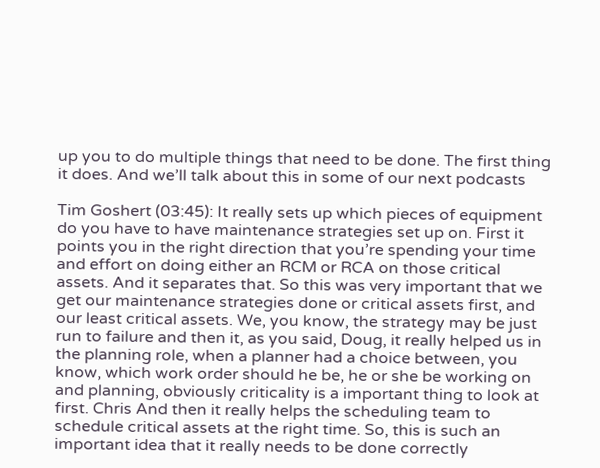up you to do multiple things that need to be done. The first thing it does. And we’ll talk about this in some of our next podcasts

Tim Goshert (03:45): It really sets up which pieces of equipment do you have to have maintenance strategies set up on. First it points you in the right direction that you’re spending your time and effort on doing either an RCM or RCA on those critical assets. And it separates that. So this was very important that we get our maintenance strategies done or critical assets first, and our least critical assets. We, you know, the strategy may be just run to failure and then it, as you said, Doug, it really helped us in the planning role, when a planner had a choice between, you know, which work order should he be, he or she be working on and planning, obviously criticality is a important thing to look at first. Chris And then it really helps the scheduling team to schedule critical assets at the right time. So, this is such an important idea that it really needs to be done correctly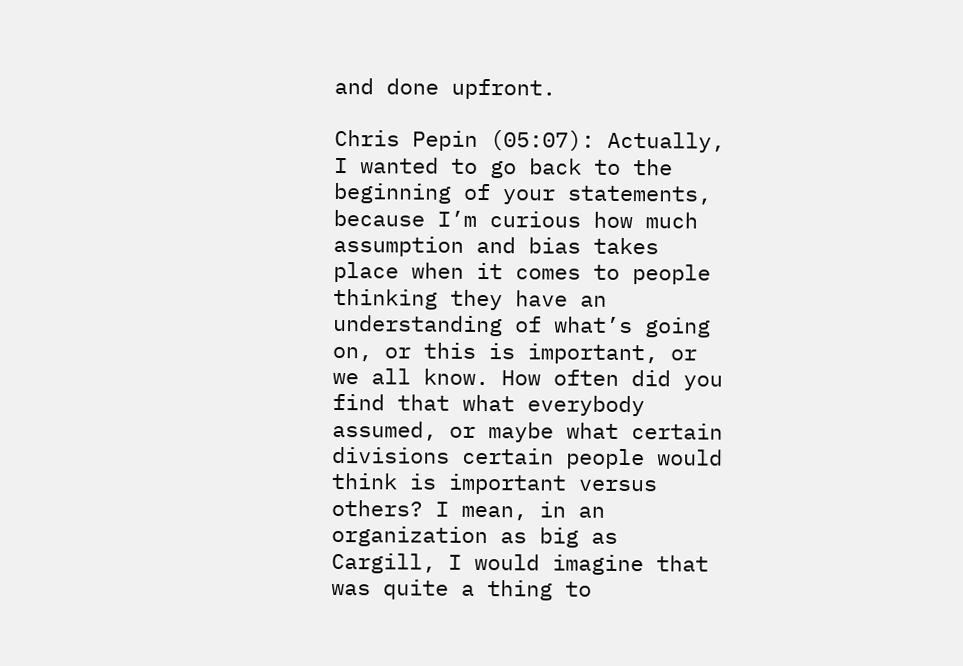and done upfront.

Chris Pepin (05:07): Actually, I wanted to go back to the beginning of your statements, because I’m curious how much assumption and bias takes place when it comes to people thinking they have an understanding of what’s going on, or this is important, or we all know. How often did you find that what everybody assumed, or maybe what certain divisions certain people would think is important versus others? I mean, in an organization as big as Cargill, I would imagine that was quite a thing to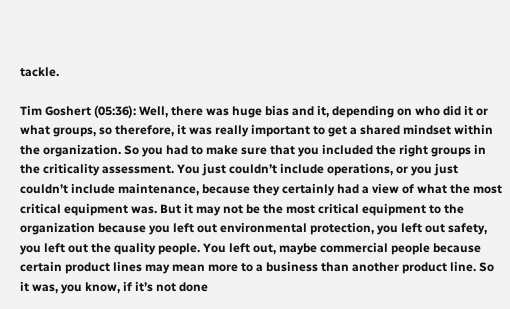tackle.

Tim Goshert (05:36): Well, there was huge bias and it, depending on who did it or what groups, so therefore, it was really important to get a shared mindset within the organization. So you had to make sure that you included the right groups in the criticality assessment. You just couldn’t include operations, or you just couldn’t include maintenance, because they certainly had a view of what the most critical equipment was. But it may not be the most critical equipment to the organization because you left out environmental protection, you left out safety, you left out the quality people. You left out, maybe commercial people because certain product lines may mean more to a business than another product line. So it was, you know, if it’s not done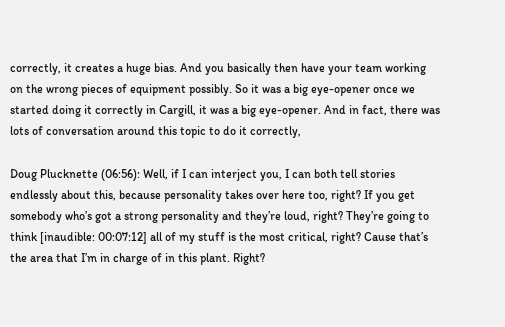correctly, it creates a huge bias. And you basically then have your team working on the wrong pieces of equipment possibly. So it was a big eye-opener once we started doing it correctly in Cargill, it was a big eye-opener. And in fact, there was lots of conversation around this topic to do it correctly,

Doug Plucknette (06:56): Well, if I can interject you, I can both tell stories endlessly about this, because personality takes over here too, right? If you get somebody who’s got a strong personality and they’re loud, right? They’re going to think [inaudible: 00:07:12] all of my stuff is the most critical, right? Cause that’s the area that I’m in charge of in this plant. Right?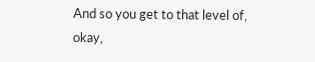And so you get to that level of, okay,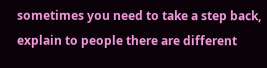sometimes you need to take a step back, explain to people there are different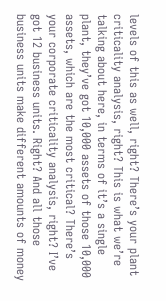levels of this as well, right? There’s your plant criticality analysis, right? This is what we’re talking about here, in terms of it’s a single plant, they’ve got 10,000 assets of those 10,000 assets, which are the most critical? There’s your corporate criticality analysis, right? I’ve got 12 business units. Right? And all those business units make different amounts of money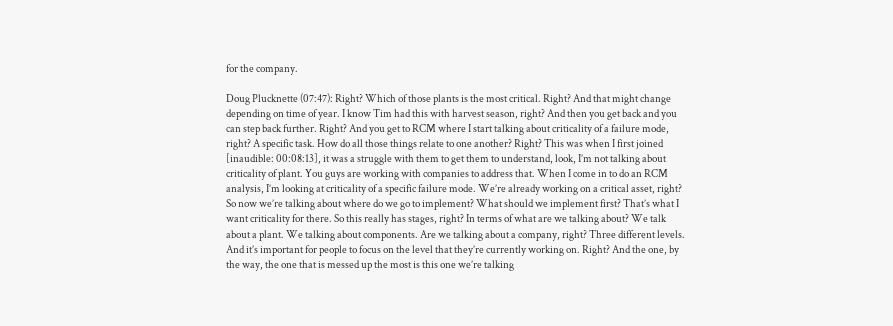for the company.

Doug Plucknette (07:47): Right? Which of those plants is the most critical. Right? And that might change depending on time of year. I know Tim had this with harvest season, right? And then you get back and you can step back further. Right? And you get to RCM where I start talking about criticality of a failure mode, right? A specific task. How do all those things relate to one another? Right? This was when I first joined [inaudible: 00:08:13], it was a struggle with them to get them to understand, look, I’m not talking about criticality of plant. You guys are working with companies to address that. When I come in to do an RCM analysis, I’m looking at criticality of a specific failure mode. We’re already working on a critical asset, right? So now we’re talking about where do we go to implement? What should we implement first? That’s what I want criticality for there. So this really has stages, right? In terms of what are we talking about? We talk about a plant. We talking about components. Are we talking about a company, right? Three different levels. And it’s important for people to focus on the level that they’re currently working on. Right? And the one, by the way, the one that is messed up the most is this one we’re talking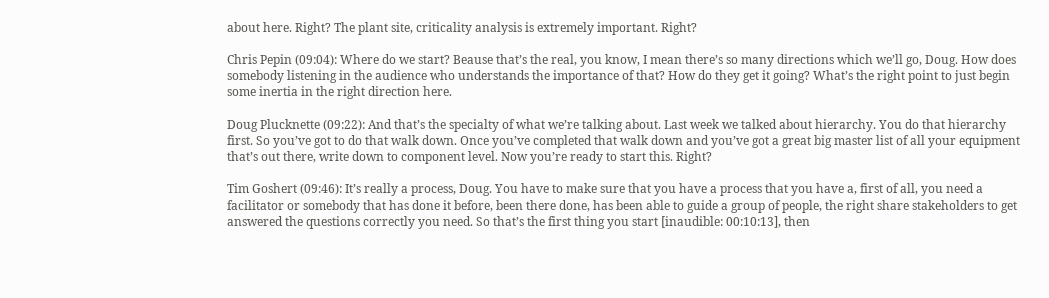about here. Right? The plant site, criticality analysis is extremely important. Right?

Chris Pepin (09:04): Where do we start? Beause that’s the real, you know, I mean there’s so many directions which we’ll go, Doug. How does somebody listening in the audience who understands the importance of that? How do they get it going? What’s the right point to just begin some inertia in the right direction here.

Doug Plucknette (09:22): And that’s the specialty of what we’re talking about. Last week we talked about hierarchy. You do that hierarchy first. So you’ve got to do that walk down. Once you’ve completed that walk down and you’ve got a great big master list of all your equipment that’s out there, write down to component level. Now you’re ready to start this. Right?

Tim Goshert (09:46): It’s really a process, Doug. You have to make sure that you have a process that you have a, first of all, you need a facilitator or somebody that has done it before, been there done, has been able to guide a group of people, the right share stakeholders to get answered the questions correctly you need. So that’s the first thing you start [inaudible: 00:10:13], then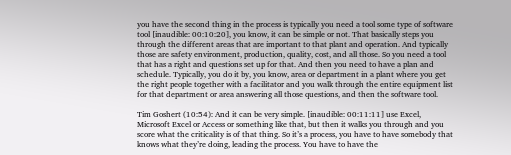you have the second thing in the process is typically you need a tool some type of software tool [inaudible: 00:10:20], you know, it can be simple or not. That basically steps you through the different areas that are important to that plant and operation. And typically those are safety environment, production, quality, cost, and all those. So you need a tool that has a right and questions set up for that. And then you need to have a plan and schedule. Typically, you do it by, you know, area or department in a plant where you get the right people together with a facilitator and you walk through the entire equipment list for that department or area answering all those questions, and then the software tool.

Tim Goshert (10:54): And it can be very simple. [inaudible: 00:11:11] use Excel, Microsoft Excel or Access or something like that, but then it walks you through and you score what the criticality is of that thing. So it’s a process, you have to have somebody that knows what they’re doing, leading the process. You have to have the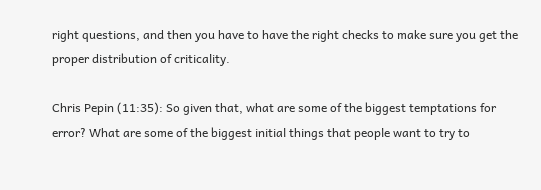right questions, and then you have to have the right checks to make sure you get the proper distribution of criticality.

Chris Pepin (11:35): So given that, what are some of the biggest temptations for error? What are some of the biggest initial things that people want to try to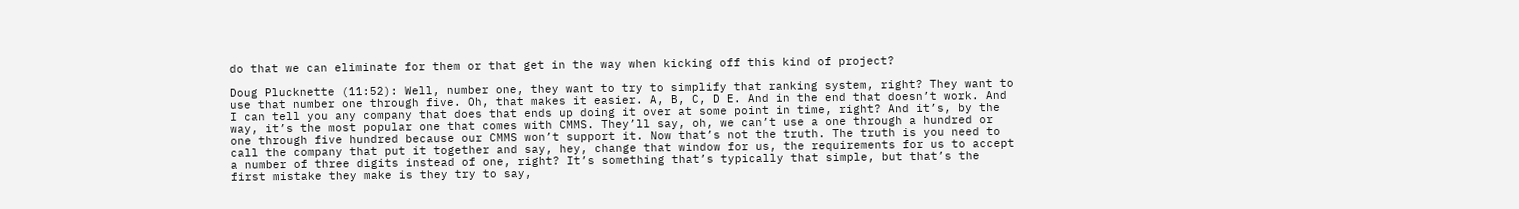do that we can eliminate for them or that get in the way when kicking off this kind of project?

Doug Plucknette (11:52): Well, number one, they want to try to simplify that ranking system, right? They want to use that number one through five. Oh, that makes it easier. A, B, C, D E. And in the end that doesn’t work. And I can tell you any company that does that ends up doing it over at some point in time, right? And it’s, by the way, it’s the most popular one that comes with CMMS. They’ll say, oh, we can’t use a one through a hundred or one through five hundred because our CMMS won’t support it. Now that’s not the truth. The truth is you need to call the company that put it together and say, hey, change that window for us, the requirements for us to accept a number of three digits instead of one, right? It’s something that’s typically that simple, but that’s the first mistake they make is they try to say,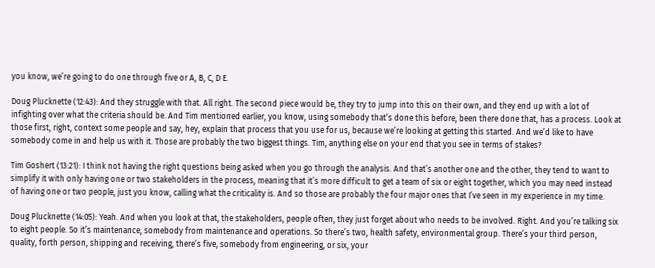you know, we’re going to do one through five or A, B, C, D E.

Doug Plucknette (12:43): And they struggle with that. All right. The second piece would be, they try to jump into this on their own, and they end up with a lot of infighting over what the criteria should be. And Tim mentioned earlier, you know, using somebody that’s done this before, been there done that, has a process. Look at those first, right, context some people and say, hey, explain that process that you use for us, because we’re looking at getting this started. And we’d like to have somebody come in and help us with it. Those are probably the two biggest things. Tim, anything else on your end that you see in terms of stakes?

Tim Goshert (13:21): I think not having the right questions being asked when you go through the analysis. And that’s another one and the other, they tend to want to simplify it with only having one or two stakeholders in the process, meaning that it’s more difficult to get a team of six or eight together, which you may need instead of having one or two people, just you know, calling what the criticality is. And so those are probably the four major ones that I’ve seen in my experience in my time.

Doug Plucknette (14:05): Yeah. And when you look at that, the stakeholders, people often, they just forget about who needs to be involved. Right. And you’re talking six to eight people. So it’s maintenance, somebody from maintenance and operations. So there’s two, health safety, environmental group. There’s your third person, quality, forth person, shipping and receiving, there’s five, somebody from engineering, or six, your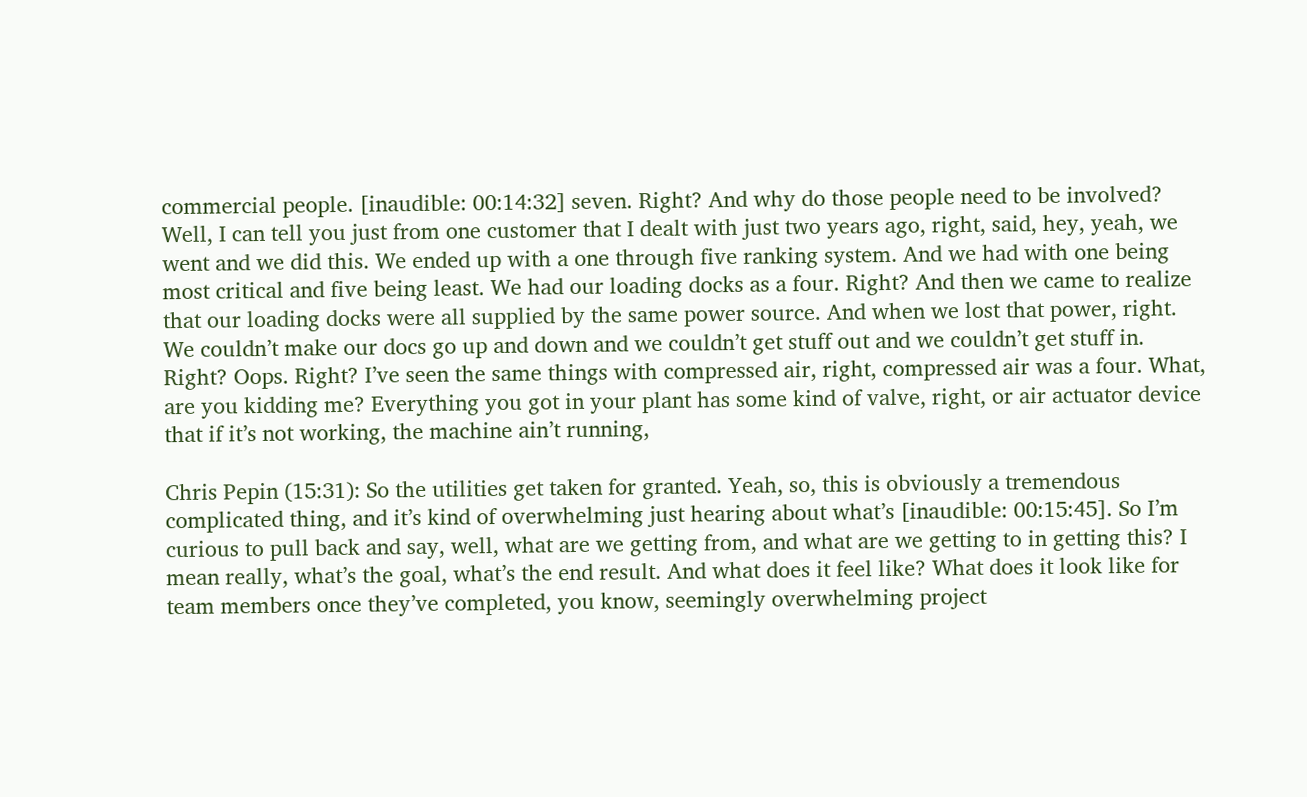commercial people. [inaudible: 00:14:32] seven. Right? And why do those people need to be involved? Well, I can tell you just from one customer that I dealt with just two years ago, right, said, hey, yeah, we went and we did this. We ended up with a one through five ranking system. And we had with one being most critical and five being least. We had our loading docks as a four. Right? And then we came to realize that our loading docks were all supplied by the same power source. And when we lost that power, right. We couldn’t make our docs go up and down and we couldn’t get stuff out and we couldn’t get stuff in. Right? Oops. Right? I’ve seen the same things with compressed air, right, compressed air was a four. What, are you kidding me? Everything you got in your plant has some kind of valve, right, or air actuator device that if it’s not working, the machine ain’t running,

Chris Pepin (15:31): So the utilities get taken for granted. Yeah, so, this is obviously a tremendous complicated thing, and it’s kind of overwhelming just hearing about what’s [inaudible: 00:15:45]. So I’m curious to pull back and say, well, what are we getting from, and what are we getting to in getting this? I mean really, what’s the goal, what’s the end result. And what does it feel like? What does it look like for team members once they’ve completed, you know, seemingly overwhelming project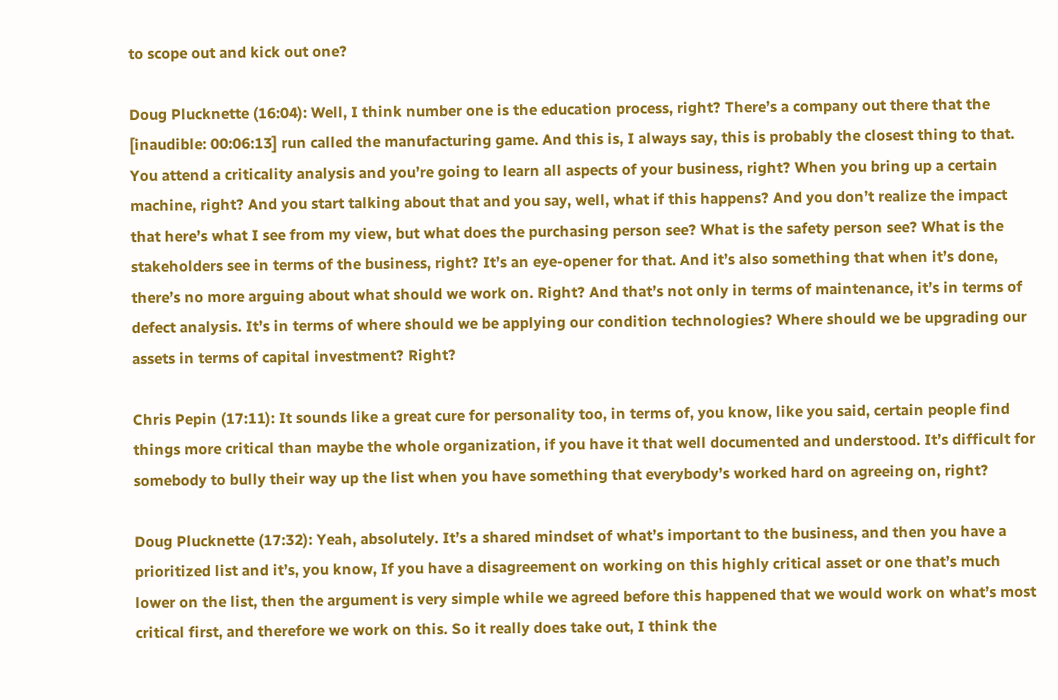to scope out and kick out one?

Doug Plucknette (16:04): Well, I think number one is the education process, right? There’s a company out there that the [inaudible: 00:06:13] run called the manufacturing game. And this is, I always say, this is probably the closest thing to that. You attend a criticality analysis and you’re going to learn all aspects of your business, right? When you bring up a certain machine, right? And you start talking about that and you say, well, what if this happens? And you don’t realize the impact that here’s what I see from my view, but what does the purchasing person see? What is the safety person see? What is the stakeholders see in terms of the business, right? It’s an eye-opener for that. And it’s also something that when it’s done, there’s no more arguing about what should we work on. Right? And that’s not only in terms of maintenance, it’s in terms of defect analysis. It’s in terms of where should we be applying our condition technologies? Where should we be upgrading our assets in terms of capital investment? Right?

Chris Pepin (17:11): It sounds like a great cure for personality too, in terms of, you know, like you said, certain people find things more critical than maybe the whole organization, if you have it that well documented and understood. It’s difficult for somebody to bully their way up the list when you have something that everybody’s worked hard on agreeing on, right?

Doug Plucknette (17:32): Yeah, absolutely. It’s a shared mindset of what’s important to the business, and then you have a prioritized list and it’s, you know, If you have a disagreement on working on this highly critical asset or one that’s much lower on the list, then the argument is very simple while we agreed before this happened that we would work on what’s most critical first, and therefore we work on this. So it really does take out, I think the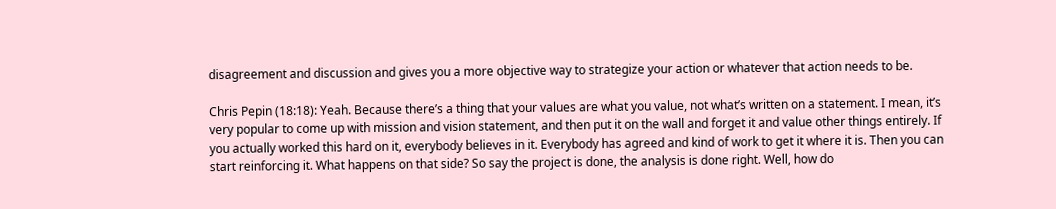disagreement and discussion and gives you a more objective way to strategize your action or whatever that action needs to be.

Chris Pepin (18:18): Yeah. Because there’s a thing that your values are what you value, not what’s written on a statement. I mean, it’s very popular to come up with mission and vision statement, and then put it on the wall and forget it and value other things entirely. If you actually worked this hard on it, everybody believes in it. Everybody has agreed and kind of work to get it where it is. Then you can start reinforcing it. What happens on that side? So say the project is done, the analysis is done right. Well, how do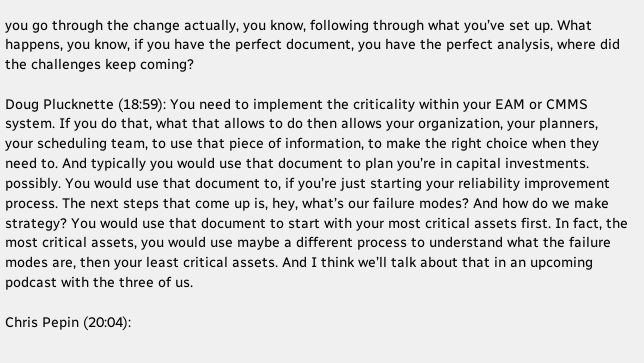you go through the change actually, you know, following through what you’ve set up. What happens, you know, if you have the perfect document, you have the perfect analysis, where did the challenges keep coming?

Doug Plucknette (18:59): You need to implement the criticality within your EAM or CMMS system. If you do that, what that allows to do then allows your organization, your planners, your scheduling team, to use that piece of information, to make the right choice when they need to. And typically you would use that document to plan you’re in capital investments. possibly. You would use that document to, if you’re just starting your reliability improvement process. The next steps that come up is, hey, what’s our failure modes? And how do we make strategy? You would use that document to start with your most critical assets first. In fact, the most critical assets, you would use maybe a different process to understand what the failure modes are, then your least critical assets. And I think we’ll talk about that in an upcoming podcast with the three of us.

Chris Pepin (20:04):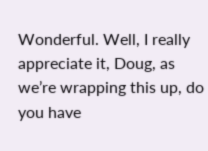Wonderful. Well, I really appreciate it, Doug, as we’re wrapping this up, do you have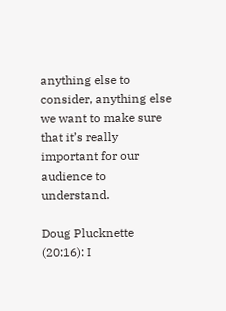anything else to consider, anything else we want to make sure that it’s really important for our audience to understand.

Doug Plucknette (20:16): I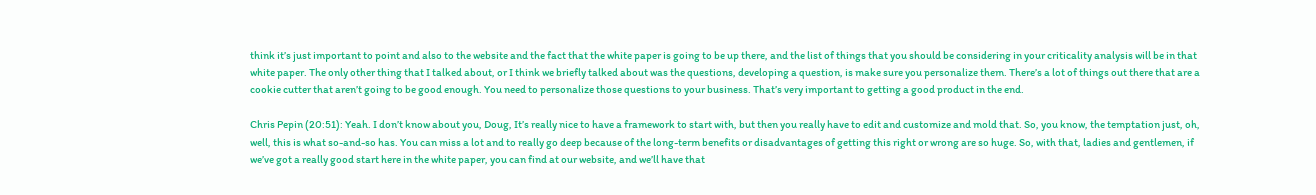think it’s just important to point and also to the website and the fact that the white paper is going to be up there, and the list of things that you should be considering in your criticality analysis will be in that white paper. The only other thing that I talked about, or I think we briefly talked about was the questions, developing a question, is make sure you personalize them. There’s a lot of things out there that are a cookie cutter that aren’t going to be good enough. You need to personalize those questions to your business. That’s very important to getting a good product in the end.

Chris Pepin (20:51): Yeah. I don’t know about you, Doug, It’s really nice to have a framework to start with, but then you really have to edit and customize and mold that. So, you know, the temptation just, oh, well, this is what so-and-so has. You can miss a lot and to really go deep because of the long-term benefits or disadvantages of getting this right or wrong are so huge. So, with that, ladies and gentlemen, if we’ve got a really good start here in the white paper, you can find at our website, and we’ll have that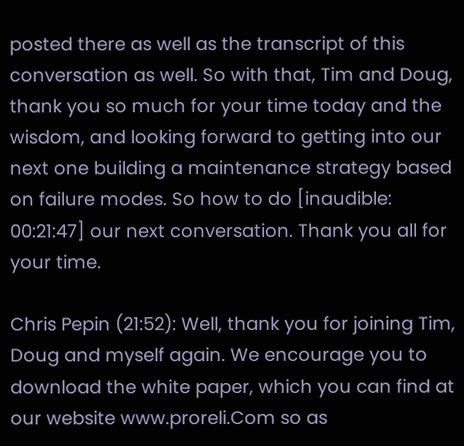posted there as well as the transcript of this conversation as well. So with that, Tim and Doug, thank you so much for your time today and the wisdom, and looking forward to getting into our next one building a maintenance strategy based on failure modes. So how to do [inaudible: 00:21:47] our next conversation. Thank you all for your time.

Chris Pepin (21:52): Well, thank you for joining Tim, Doug and myself again. We encourage you to download the white paper, which you can find at our website www.proreli.Com so as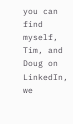you can find myself, Tim, and Doug on LinkedIn, we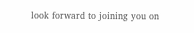look forward to joining you on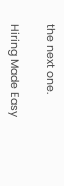the next one.

Hiring Made Easy